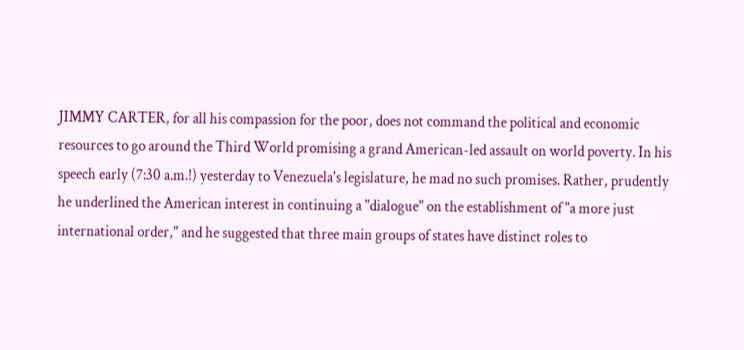JIMMY CARTER, for all his compassion for the poor, does not command the political and economic resources to go around the Third World promising a grand American-led assault on world poverty. In his speech early (7:30 a.m.!) yesterday to Venezuela's legislature, he mad no such promises. Rather, prudently he underlined the American interest in continuing a "dialogue" on the establishment of "a more just international order," and he suggested that three main groups of states have distinct roles to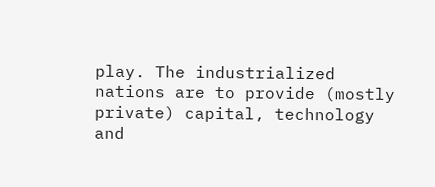play. The industrialized nations are to provide (mostly private) capital, technology and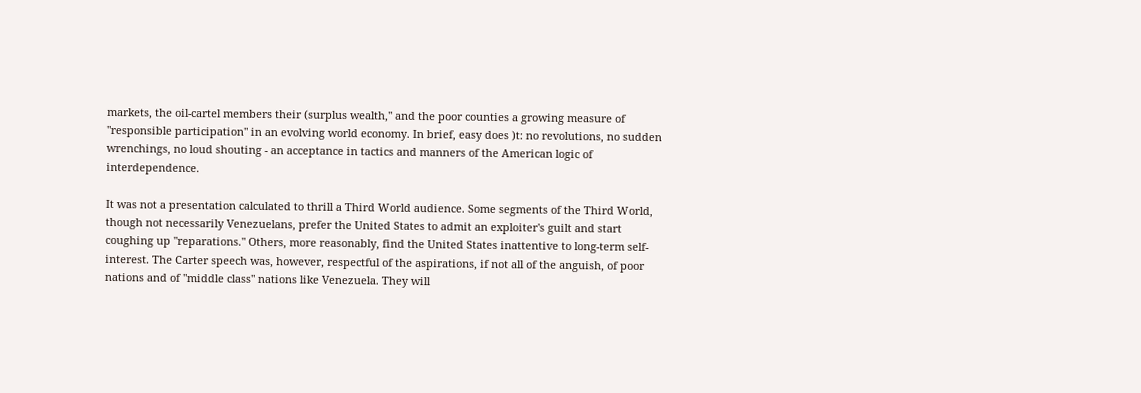markets, the oil-cartel members their (surplus wealth," and the poor counties a growing measure of "responsible participation" in an evolving world economy. In brief, easy does )t: no revolutions, no sudden wrenchings, no loud shouting - an acceptance in tactics and manners of the American logic of interdependence.

It was not a presentation calculated to thrill a Third World audience. Some segments of the Third World, though not necessarily Venezuelans, prefer the United States to admit an exploiter's guilt and start coughing up "reparations." Others, more reasonably, find the United States inattentive to long-term self-interest. The Carter speech was, however, respectful of the aspirations, if not all of the anguish, of poor nations and of "middle class" nations like Venezuela. They will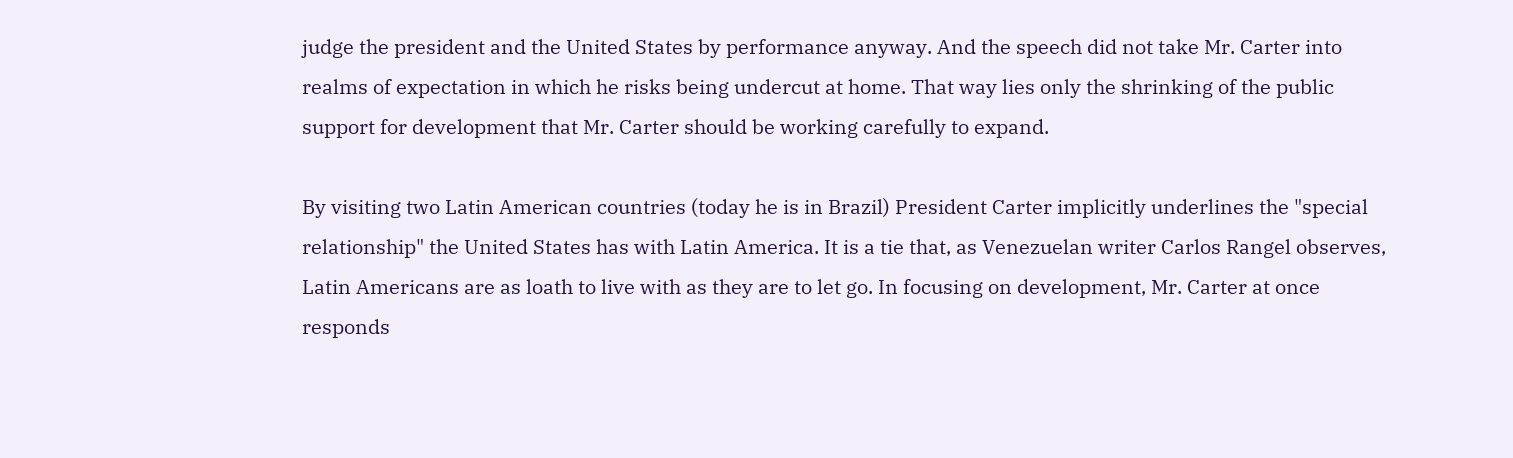judge the president and the United States by performance anyway. And the speech did not take Mr. Carter into realms of expectation in which he risks being undercut at home. That way lies only the shrinking of the public support for development that Mr. Carter should be working carefully to expand.

By visiting two Latin American countries (today he is in Brazil) President Carter implicitly underlines the "special relationship" the United States has with Latin America. It is a tie that, as Venezuelan writer Carlos Rangel observes, Latin Americans are as loath to live with as they are to let go. In focusing on development, Mr. Carter at once responds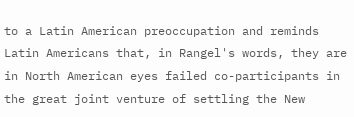to a Latin American preoccupation and reminds Latin Americans that, in Rangel's words, they are in North American eyes failed co-participants in the great joint venture of settling the New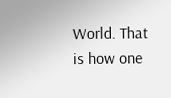World. That is how one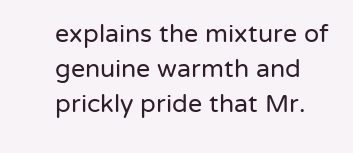explains the mixture of genuine warmth and prickly pride that Mr.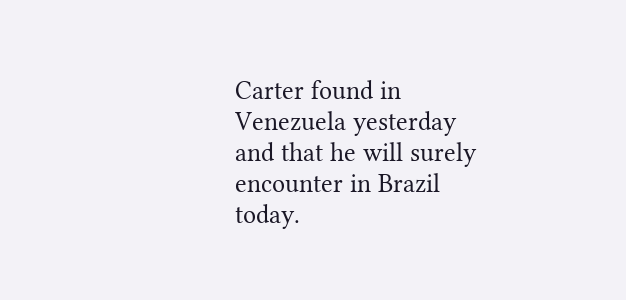Carter found in Venezuela yesterday and that he will surely encounter in Brazil today.